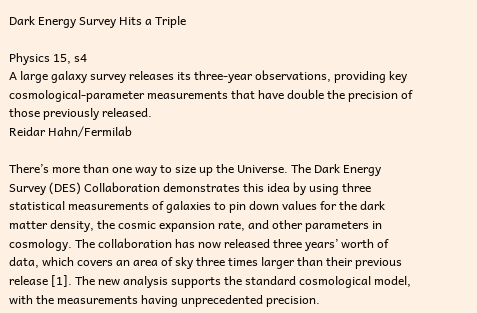Dark Energy Survey Hits a Triple

Physics 15, s4
A large galaxy survey releases its three-year observations, providing key cosmological-parameter measurements that have double the precision of those previously released.
Reidar Hahn/Fermilab

There’s more than one way to size up the Universe. The Dark Energy Survey (DES) Collaboration demonstrates this idea by using three statistical measurements of galaxies to pin down values for the dark matter density, the cosmic expansion rate, and other parameters in cosmology. The collaboration has now released three years’ worth of data, which covers an area of sky three times larger than their previous release [1]. The new analysis supports the standard cosmological model, with the measurements having unprecedented precision.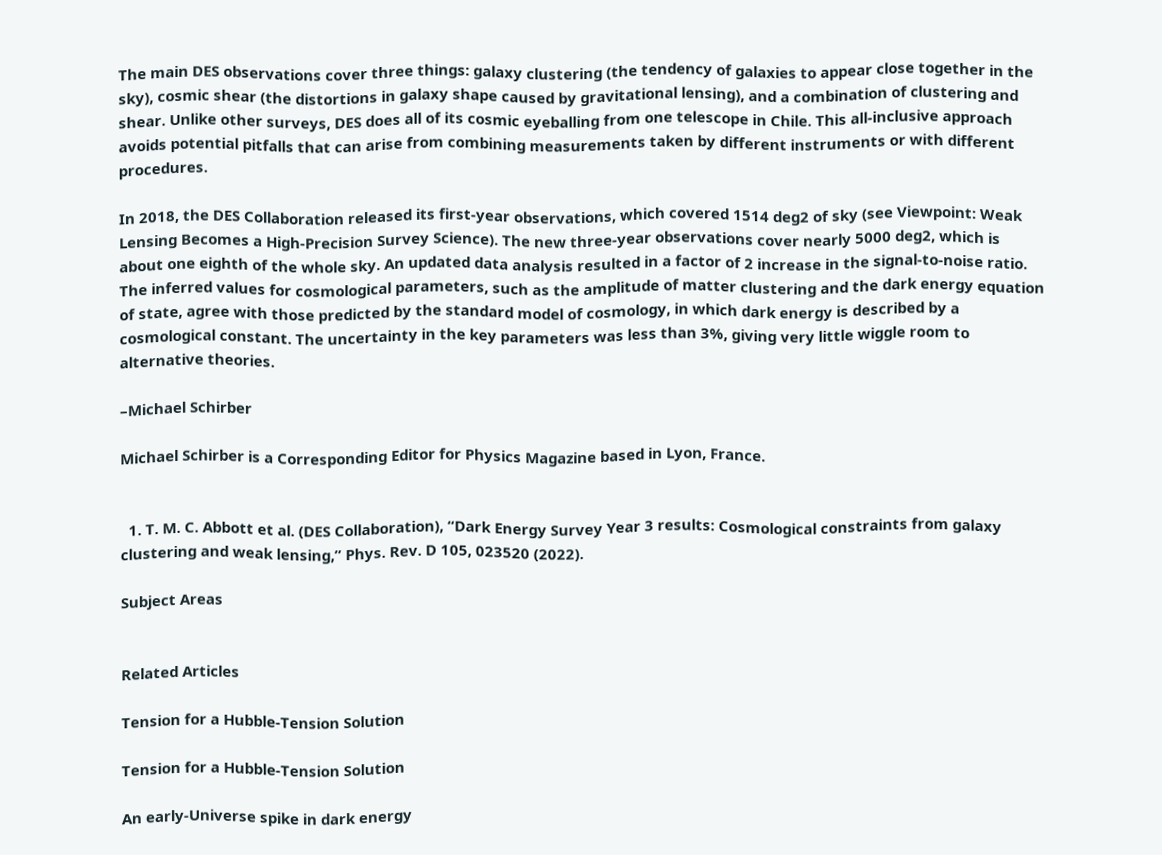The main DES observations cover three things: galaxy clustering (the tendency of galaxies to appear close together in the sky), cosmic shear (the distortions in galaxy shape caused by gravitational lensing), and a combination of clustering and shear. Unlike other surveys, DES does all of its cosmic eyeballing from one telescope in Chile. This all-inclusive approach avoids potential pitfalls that can arise from combining measurements taken by different instruments or with different procedures.

In 2018, the DES Collaboration released its first-year observations, which covered 1514 deg2 of sky (see Viewpoint: Weak Lensing Becomes a High-Precision Survey Science). The new three-year observations cover nearly 5000 deg2, which is about one eighth of the whole sky. An updated data analysis resulted in a factor of 2 increase in the signal-to-noise ratio. The inferred values for cosmological parameters, such as the amplitude of matter clustering and the dark energy equation of state, agree with those predicted by the standard model of cosmology, in which dark energy is described by a cosmological constant. The uncertainty in the key parameters was less than 3%, giving very little wiggle room to alternative theories.

–Michael Schirber

Michael Schirber is a Corresponding Editor for Physics Magazine based in Lyon, France.


  1. T. M. C. Abbott et al. (DES Collaboration), “Dark Energy Survey Year 3 results: Cosmological constraints from galaxy clustering and weak lensing,” Phys. Rev. D 105, 023520 (2022).

Subject Areas


Related Articles

Tension for a Hubble-Tension Solution

Tension for a Hubble-Tension Solution

An early-Universe spike in dark energy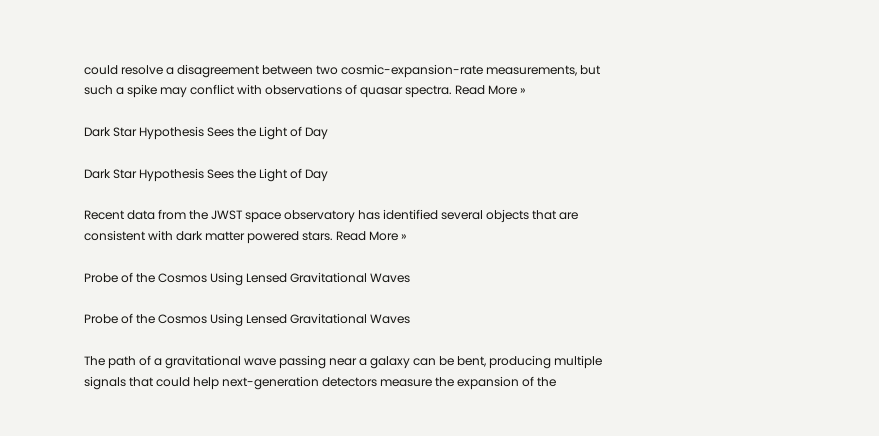could resolve a disagreement between two cosmic-expansion-rate measurements, but such a spike may conflict with observations of quasar spectra. Read More »

Dark Star Hypothesis Sees the Light of Day

Dark Star Hypothesis Sees the Light of Day

Recent data from the JWST space observatory has identified several objects that are consistent with dark matter powered stars. Read More »

Probe of the Cosmos Using Lensed Gravitational Waves

Probe of the Cosmos Using Lensed Gravitational Waves

The path of a gravitational wave passing near a galaxy can be bent, producing multiple signals that could help next-generation detectors measure the expansion of the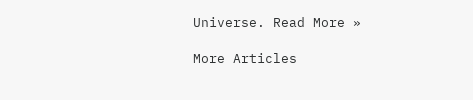Universe. Read More »

More Articles